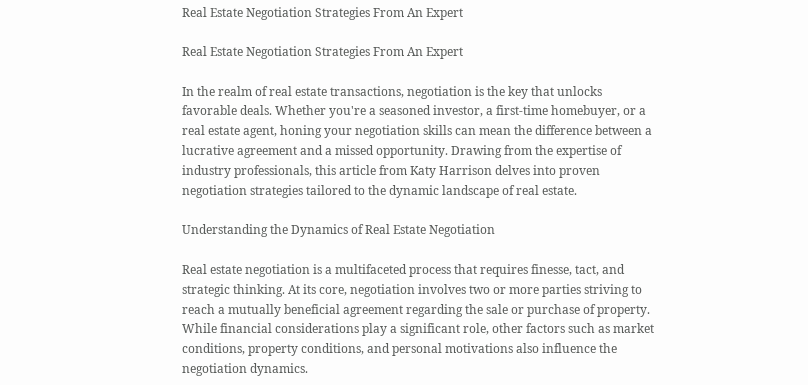Real Estate Negotiation Strategies From An Expert

Real Estate Negotiation Strategies From An Expert

In the realm of real estate transactions, negotiation is the key that unlocks favorable deals. Whether you're a seasoned investor, a first-time homebuyer, or a real estate agent, honing your negotiation skills can mean the difference between a lucrative agreement and a missed opportunity. Drawing from the expertise of industry professionals, this article from Katy Harrison delves into proven negotiation strategies tailored to the dynamic landscape of real estate.

Understanding the Dynamics of Real Estate Negotiation

Real estate negotiation is a multifaceted process that requires finesse, tact, and strategic thinking. At its core, negotiation involves two or more parties striving to reach a mutually beneficial agreement regarding the sale or purchase of property. While financial considerations play a significant role, other factors such as market conditions, property conditions, and personal motivations also influence the negotiation dynamics.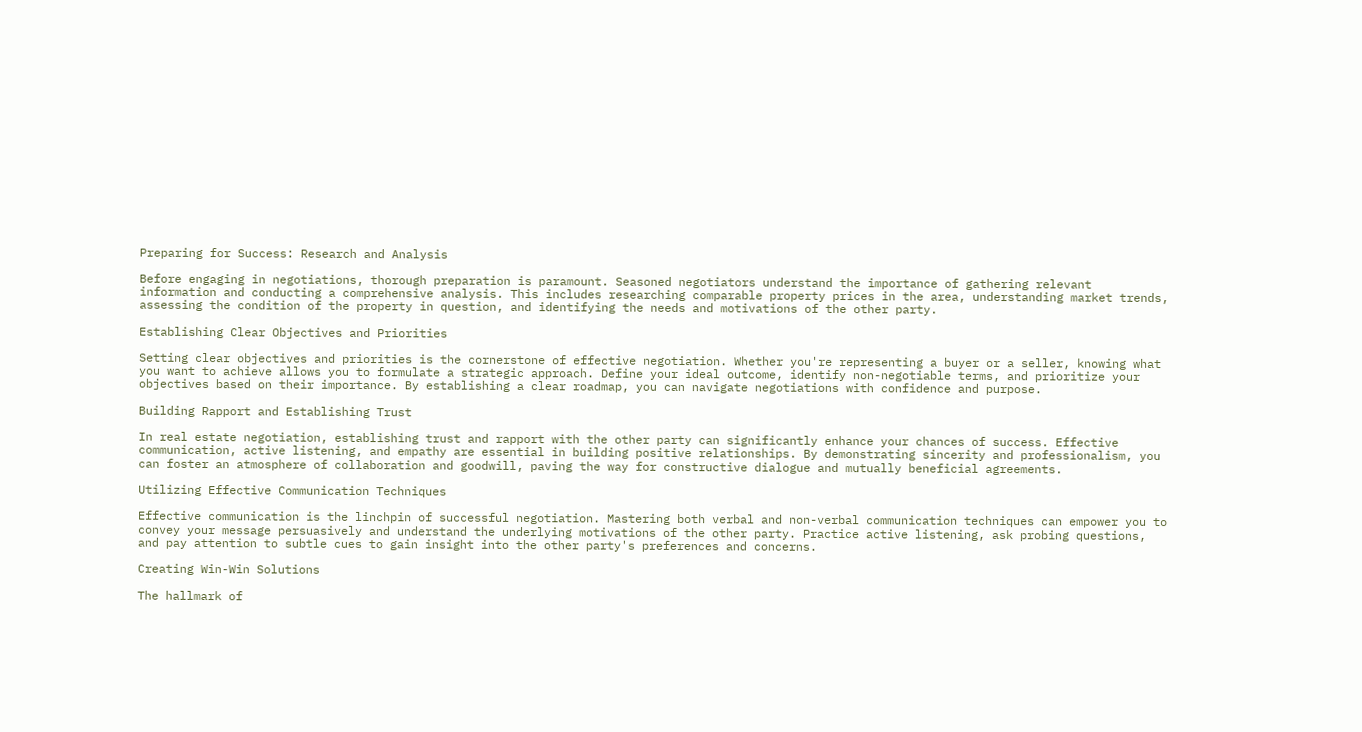Preparing for Success: Research and Analysis

Before engaging in negotiations, thorough preparation is paramount. Seasoned negotiators understand the importance of gathering relevant information and conducting a comprehensive analysis. This includes researching comparable property prices in the area, understanding market trends, assessing the condition of the property in question, and identifying the needs and motivations of the other party.

Establishing Clear Objectives and Priorities

Setting clear objectives and priorities is the cornerstone of effective negotiation. Whether you're representing a buyer or a seller, knowing what you want to achieve allows you to formulate a strategic approach. Define your ideal outcome, identify non-negotiable terms, and prioritize your objectives based on their importance. By establishing a clear roadmap, you can navigate negotiations with confidence and purpose.

Building Rapport and Establishing Trust

In real estate negotiation, establishing trust and rapport with the other party can significantly enhance your chances of success. Effective communication, active listening, and empathy are essential in building positive relationships. By demonstrating sincerity and professionalism, you can foster an atmosphere of collaboration and goodwill, paving the way for constructive dialogue and mutually beneficial agreements.

Utilizing Effective Communication Techniques

Effective communication is the linchpin of successful negotiation. Mastering both verbal and non-verbal communication techniques can empower you to convey your message persuasively and understand the underlying motivations of the other party. Practice active listening, ask probing questions, and pay attention to subtle cues to gain insight into the other party's preferences and concerns.

Creating Win-Win Solutions

The hallmark of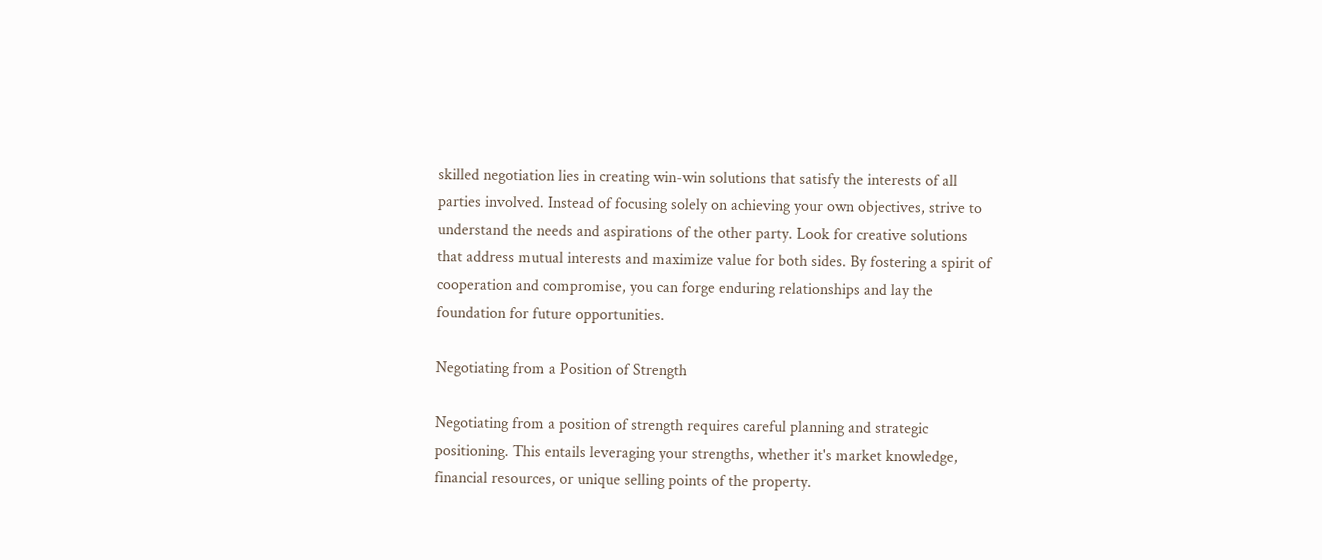skilled negotiation lies in creating win-win solutions that satisfy the interests of all parties involved. Instead of focusing solely on achieving your own objectives, strive to understand the needs and aspirations of the other party. Look for creative solutions that address mutual interests and maximize value for both sides. By fostering a spirit of cooperation and compromise, you can forge enduring relationships and lay the foundation for future opportunities.

Negotiating from a Position of Strength

Negotiating from a position of strength requires careful planning and strategic positioning. This entails leveraging your strengths, whether it's market knowledge, financial resources, or unique selling points of the property.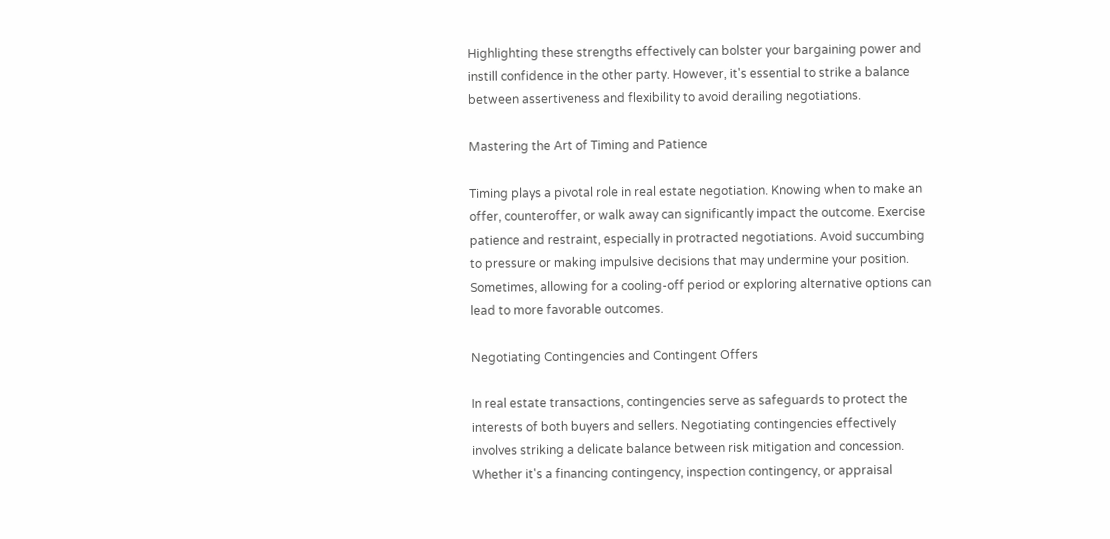Highlighting these strengths effectively can bolster your bargaining power and instill confidence in the other party. However, it's essential to strike a balance between assertiveness and flexibility to avoid derailing negotiations.

Mastering the Art of Timing and Patience

Timing plays a pivotal role in real estate negotiation. Knowing when to make an offer, counteroffer, or walk away can significantly impact the outcome. Exercise patience and restraint, especially in protracted negotiations. Avoid succumbing to pressure or making impulsive decisions that may undermine your position. Sometimes, allowing for a cooling-off period or exploring alternative options can lead to more favorable outcomes.

Negotiating Contingencies and Contingent Offers

In real estate transactions, contingencies serve as safeguards to protect the interests of both buyers and sellers. Negotiating contingencies effectively involves striking a delicate balance between risk mitigation and concession. Whether it's a financing contingency, inspection contingency, or appraisal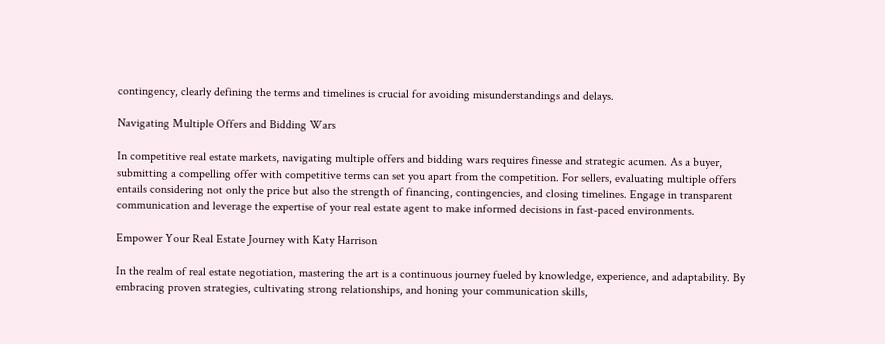contingency, clearly defining the terms and timelines is crucial for avoiding misunderstandings and delays.

Navigating Multiple Offers and Bidding Wars

In competitive real estate markets, navigating multiple offers and bidding wars requires finesse and strategic acumen. As a buyer, submitting a compelling offer with competitive terms can set you apart from the competition. For sellers, evaluating multiple offers entails considering not only the price but also the strength of financing, contingencies, and closing timelines. Engage in transparent communication and leverage the expertise of your real estate agent to make informed decisions in fast-paced environments.

Empower Your Real Estate Journey with Katy Harrison

In the realm of real estate negotiation, mastering the art is a continuous journey fueled by knowledge, experience, and adaptability. By embracing proven strategies, cultivating strong relationships, and honing your communication skills,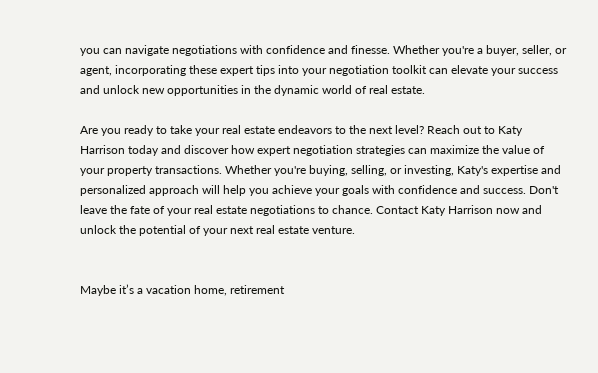you can navigate negotiations with confidence and finesse. Whether you're a buyer, seller, or agent, incorporating these expert tips into your negotiation toolkit can elevate your success and unlock new opportunities in the dynamic world of real estate.

Are you ready to take your real estate endeavors to the next level? Reach out to Katy Harrison today and discover how expert negotiation strategies can maximize the value of your property transactions. Whether you're buying, selling, or investing, Katy's expertise and personalized approach will help you achieve your goals with confidence and success. Don't leave the fate of your real estate negotiations to chance. Contact Katy Harrison now and unlock the potential of your next real estate venture.


Maybe it’s a vacation home, retirement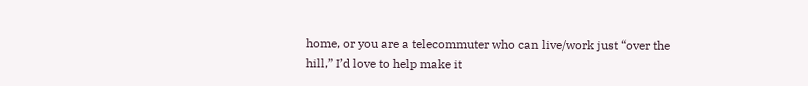home, or you are a telecommuter who can live/work just “over the hill,” I’d love to help make it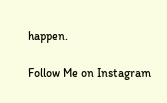happen.

Follow Me on Instagram